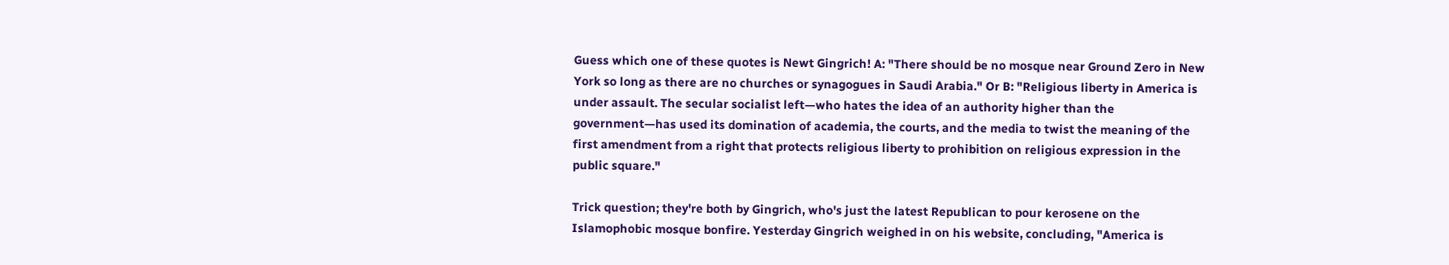Guess which one of these quotes is Newt Gingrich! A: "There should be no mosque near Ground Zero in New York so long as there are no churches or synagogues in Saudi Arabia." Or B: "Religious liberty in America is under assault. The secular socialist left—who hates the idea of an authority higher than the government—has used its domination of academia, the courts, and the media to twist the meaning of the first amendment from a right that protects religious liberty to prohibition on religious expression in the public square."

Trick question; they're both by Gingrich, who's just the latest Republican to pour kerosene on the Islamophobic mosque bonfire. Yesterday Gingrich weighed in on his website, concluding, "America is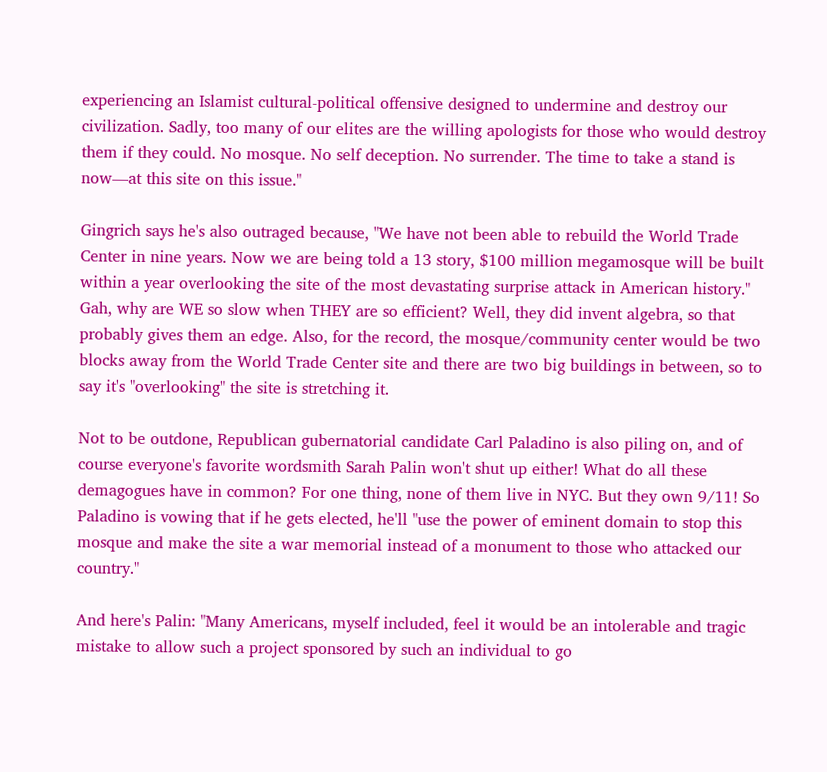experiencing an Islamist cultural-political offensive designed to undermine and destroy our civilization. Sadly, too many of our elites are the willing apologists for those who would destroy them if they could. No mosque. No self deception. No surrender. The time to take a stand is now—at this site on this issue."

Gingrich says he's also outraged because, "We have not been able to rebuild the World Trade Center in nine years. Now we are being told a 13 story, $100 million megamosque will be built within a year overlooking the site of the most devastating surprise attack in American history." Gah, why are WE so slow when THEY are so efficient? Well, they did invent algebra, so that probably gives them an edge. Also, for the record, the mosque/community center would be two blocks away from the World Trade Center site and there are two big buildings in between, so to say it's "overlooking" the site is stretching it.

Not to be outdone, Republican gubernatorial candidate Carl Paladino is also piling on, and of course everyone's favorite wordsmith Sarah Palin won't shut up either! What do all these demagogues have in common? For one thing, none of them live in NYC. But they own 9/11! So Paladino is vowing that if he gets elected, he'll "use the power of eminent domain to stop this mosque and make the site a war memorial instead of a monument to those who attacked our country."

And here's Palin: "Many Americans, myself included, feel it would be an intolerable and tragic mistake to allow such a project sponsored by such an individual to go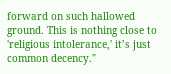forward on such hallowed ground. This is nothing close to 'religious intolerance,' it’s just common decency."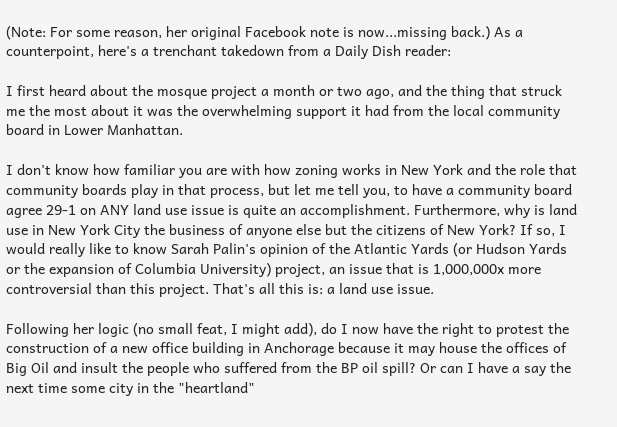(Note: For some reason, her original Facebook note is now...missing back.) As a counterpoint, here's a trenchant takedown from a Daily Dish reader:

I first heard about the mosque project a month or two ago, and the thing that struck me the most about it was the overwhelming support it had from the local community board in Lower Manhattan.

I don't know how familiar you are with how zoning works in New York and the role that community boards play in that process, but let me tell you, to have a community board agree 29-1 on ANY land use issue is quite an accomplishment. Furthermore, why is land use in New York City the business of anyone else but the citizens of New York? If so, I would really like to know Sarah Palin's opinion of the Atlantic Yards (or Hudson Yards or the expansion of Columbia University) project, an issue that is 1,000,000x more controversial than this project. That's all this is: a land use issue.

Following her logic (no small feat, I might add), do I now have the right to protest the construction of a new office building in Anchorage because it may house the offices of Big Oil and insult the people who suffered from the BP oil spill? Or can I have a say the next time some city in the "heartland"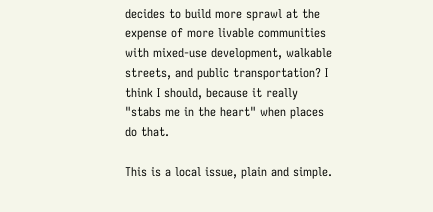decides to build more sprawl at the expense of more livable communities with mixed-use development, walkable streets, and public transportation? I think I should, because it really "stabs me in the heart" when places do that.

This is a local issue, plain and simple.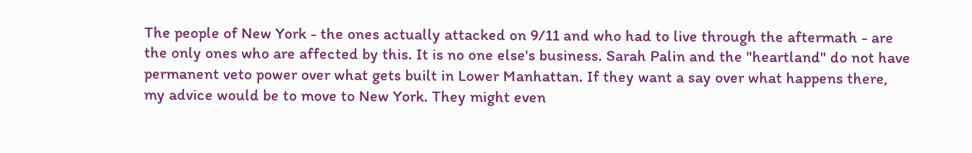The people of New York - the ones actually attacked on 9/11 and who had to live through the aftermath - are the only ones who are affected by this. It is no one else's business. Sarah Palin and the "heartland" do not have permanent veto power over what gets built in Lower Manhattan. If they want a say over what happens there, my advice would be to move to New York. They might even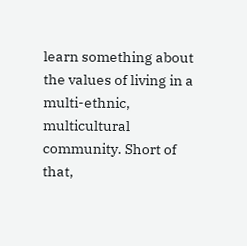learn something about the values of living in a multi-ethnic, multicultural community. Short of that,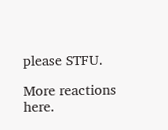please STFU.

More reactions here.